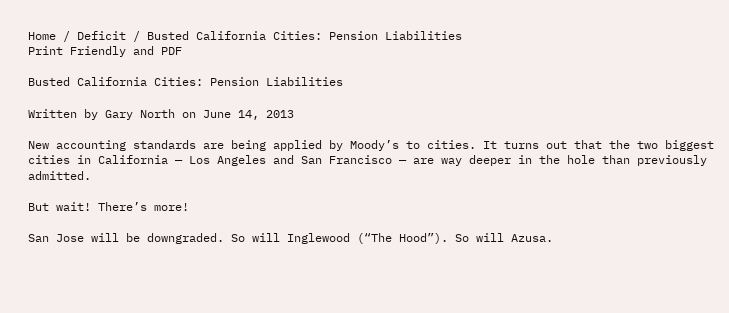Home / Deficit / Busted California Cities: Pension Liabilities
Print Friendly and PDF

Busted California Cities: Pension Liabilities

Written by Gary North on June 14, 2013

New accounting standards are being applied by Moody’s to cities. It turns out that the two biggest cities in California — Los Angeles and San Francisco — are way deeper in the hole than previously admitted.

But wait! There’s more!

San Jose will be downgraded. So will Inglewood (“The Hood”). So will Azusa.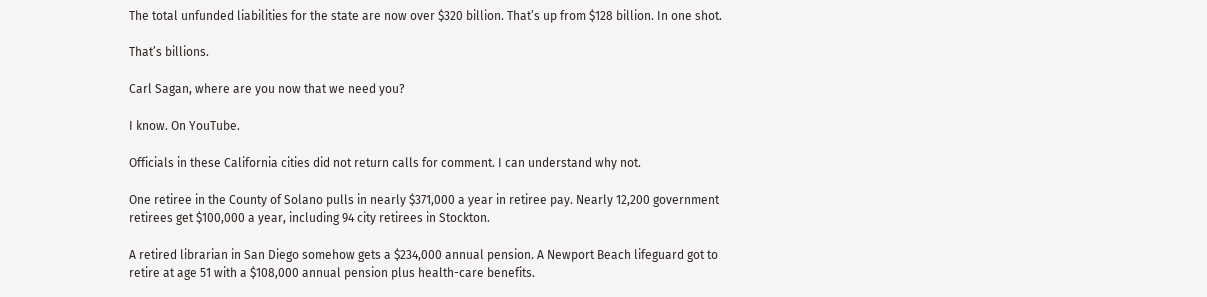The total unfunded liabilities for the state are now over $320 billion. That’s up from $128 billion. In one shot.

That’s billions.

Carl Sagan, where are you now that we need you?

I know. On YouTube.

Officials in these California cities did not return calls for comment. I can understand why not.

One retiree in the County of Solano pulls in nearly $371,000 a year in retiree pay. Nearly 12,200 government retirees get $100,000 a year, including 94 city retirees in Stockton.

A retired librarian in San Diego somehow gets a $234,000 annual pension. A Newport Beach lifeguard got to retire at age 51 with a $108,000 annual pension plus health-care benefits.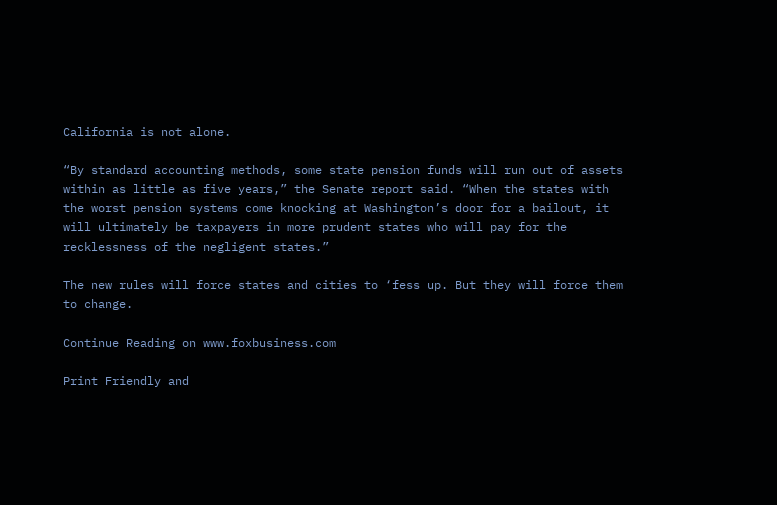California is not alone.

“By standard accounting methods, some state pension funds will run out of assets within as little as five years,” the Senate report said. “When the states with the worst pension systems come knocking at Washington’s door for a bailout, it will ultimately be taxpayers in more prudent states who will pay for the recklessness of the negligent states.”

The new rules will force states and cities to ‘fess up. But they will force them to change.

Continue Reading on www.foxbusiness.com

Print Friendly and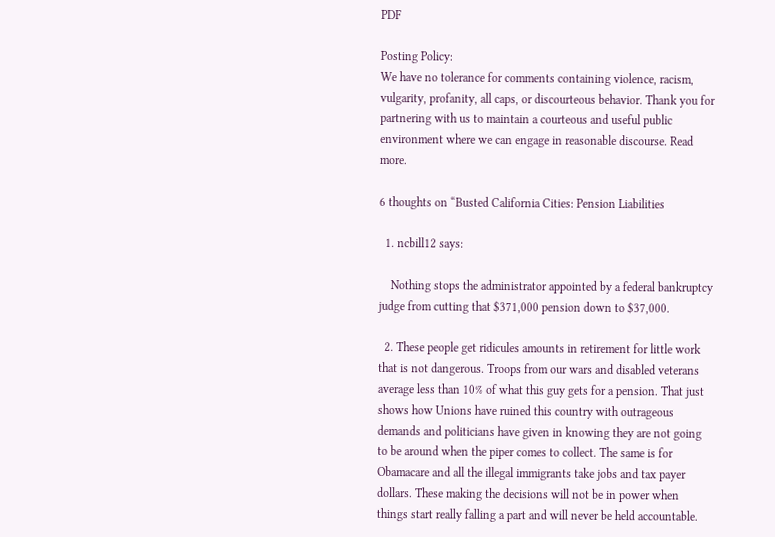PDF

Posting Policy:
We have no tolerance for comments containing violence, racism, vulgarity, profanity, all caps, or discourteous behavior. Thank you for partnering with us to maintain a courteous and useful public environment where we can engage in reasonable discourse. Read more.

6 thoughts on “Busted California Cities: Pension Liabilities

  1. ncbill12 says:

    Nothing stops the administrator appointed by a federal bankruptcy judge from cutting that $371,000 pension down to $37,000.

  2. These people get ridicules amounts in retirement for little work that is not dangerous. Troops from our wars and disabled veterans average less than 10% of what this guy gets for a pension. That just shows how Unions have ruined this country with outrageous demands and politicians have given in knowing they are not going to be around when the piper comes to collect. The same is for Obamacare and all the illegal immigrants take jobs and tax payer dollars. These making the decisions will not be in power when things start really falling a part and will never be held accountable.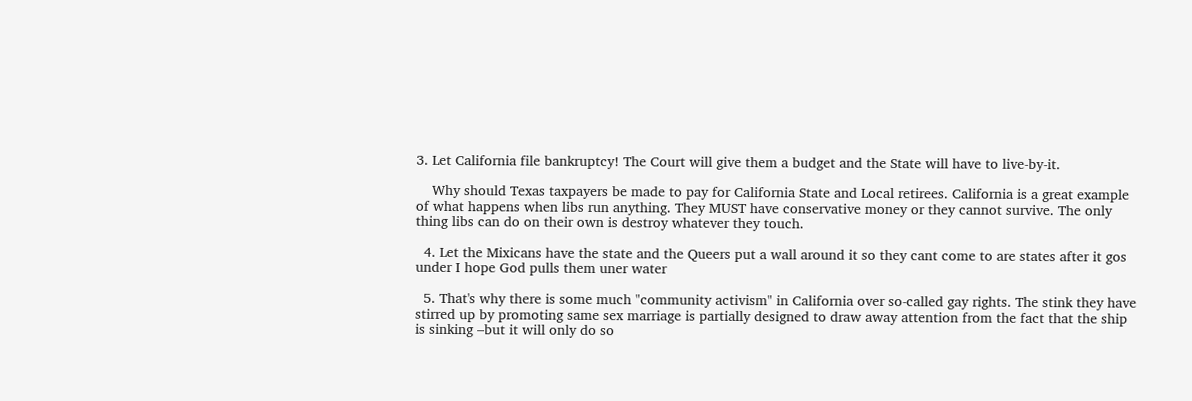3. Let California file bankruptcy! The Court will give them a budget and the State will have to live-by-it.

    Why should Texas taxpayers be made to pay for California State and Local retirees. California is a great example of what happens when libs run anything. They MUST have conservative money or they cannot survive. The only thing libs can do on their own is destroy whatever they touch.

  4. Let the Mixicans have the state and the Queers put a wall around it so they cant come to are states after it gos under I hope God pulls them uner water

  5. That's why there is some much "community activism" in California over so-called gay rights. The stink they have stirred up by promoting same sex marriage is partially designed to draw away attention from the fact that the ship is sinking –but it will only do so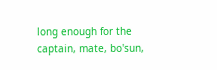long enough for the captain, mate, bo'sun,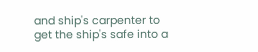and ship's carpenter to get the ship's safe into a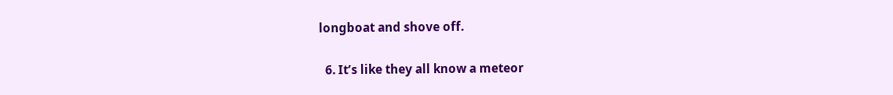longboat and shove off.

  6. It’s like they all know a meteor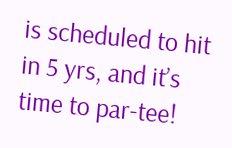is scheduled to hit in 5 yrs, and it’s time to par-tee!